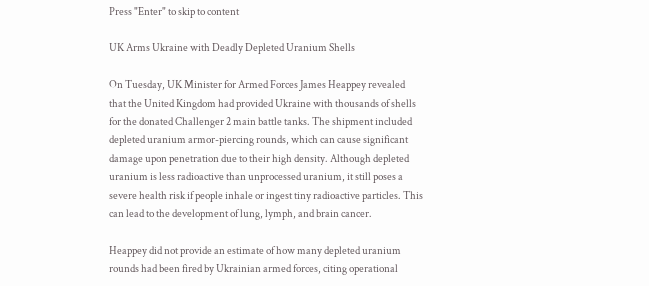Press "Enter" to skip to content

UK Arms Ukraine with Deadly Depleted Uranium Shells

On Tuesday, UK Minister for Armed Forces James Heappey revealed that the United Kingdom had provided Ukraine with thousands of shells for the donated Challenger 2 main battle tanks. The shipment included depleted uranium armor-piercing rounds, which can cause significant damage upon penetration due to their high density. Although depleted uranium is less radioactive than unprocessed uranium, it still poses a severe health risk if people inhale or ingest tiny radioactive particles. This can lead to the development of lung, lymph, and brain cancer.

Heappey did not provide an estimate of how many depleted uranium rounds had been fired by Ukrainian armed forces, citing operational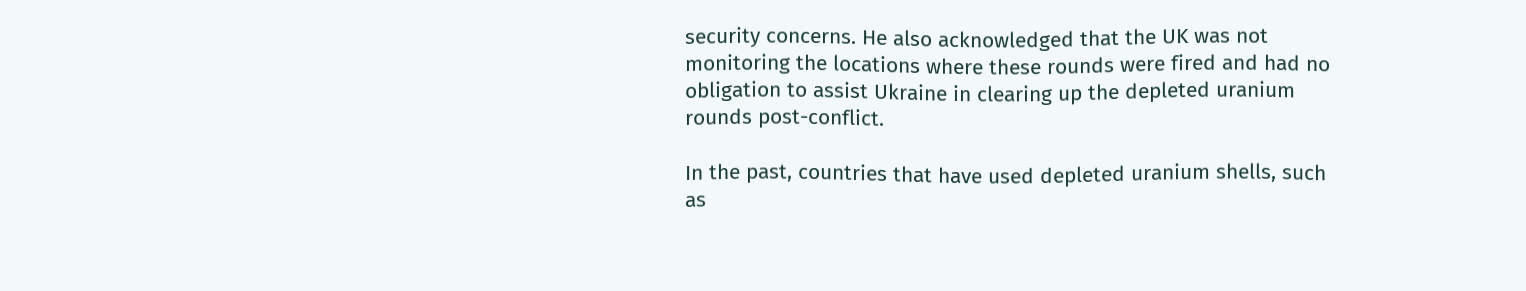security concerns. He also acknowledged that the UK was not monitoring the locations where these rounds were fired and had no obligation to assist Ukraine in clearing up the depleted uranium rounds post-conflict.

In the past, countries that have used depleted uranium shells, such as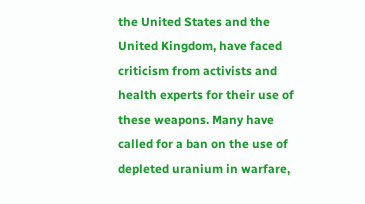the United States and the United Kingdom, have faced criticism from activists and health experts for their use of these weapons. Many have called for a ban on the use of depleted uranium in warfare,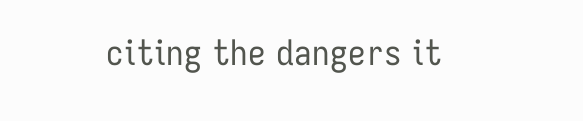citing the dangers it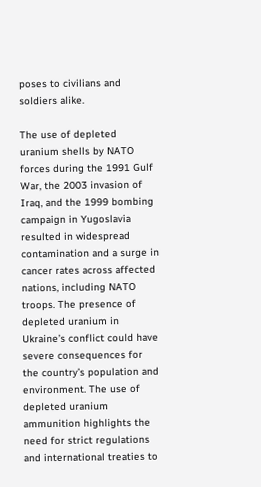poses to civilians and soldiers alike.

The use of depleted uranium shells by NATO forces during the 1991 Gulf War, the 2003 invasion of Iraq, and the 1999 bombing campaign in Yugoslavia resulted in widespread contamination and a surge in cancer rates across affected nations, including NATO troops. The presence of depleted uranium in Ukraine’s conflict could have severe consequences for the country’s population and environment. The use of depleted uranium ammunition highlights the need for strict regulations and international treaties to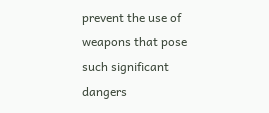prevent the use of weapons that pose such significant dangers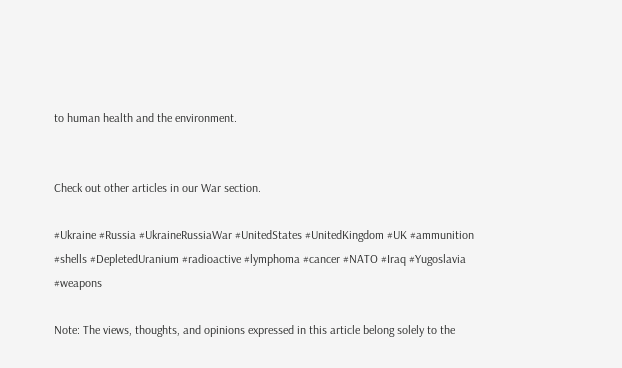to human health and the environment.


Check out other articles in our War section.

#Ukraine #Russia #UkraineRussiaWar #UnitedStates #UnitedKingdom #UK #ammunition #shells #DepletedUranium #radioactive #lymphoma #cancer #NATO #Iraq #Yugoslavia #weapons

Note: The views, thoughts, and opinions expressed in this article belong solely to the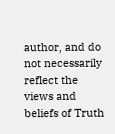author, and do not necessarily reflect the views and beliefs of Truth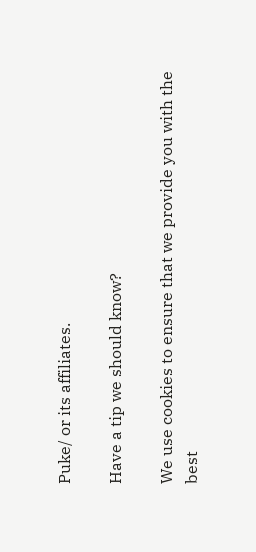Puke/ or its affiliates.

Have a tip we should know?

We use cookies to ensure that we provide you with the best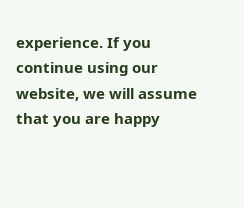experience. If you continue using our website, we will assume that you are happy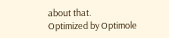about that.
Optimized by Optimole